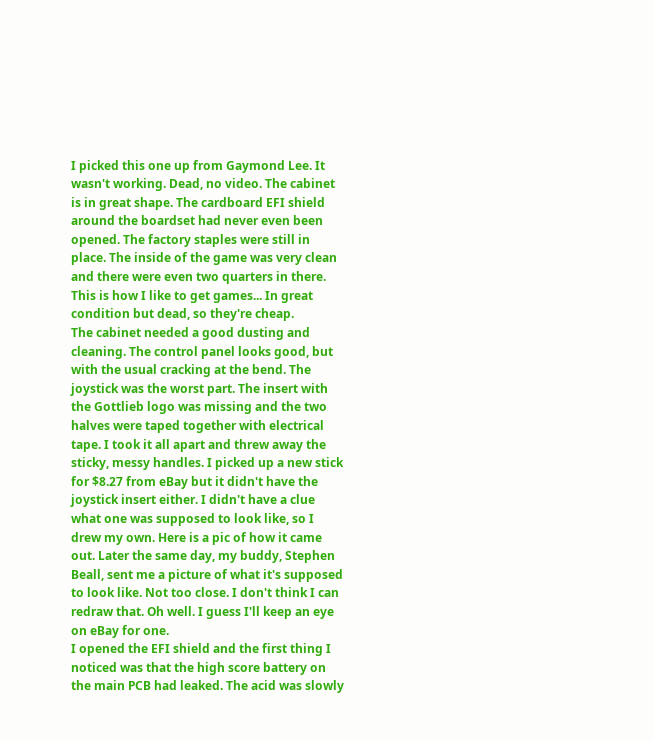I picked this one up from Gaymond Lee. It wasn't working. Dead, no video. The cabinet is in great shape. The cardboard EFI shield around the boardset had never even been opened. The factory staples were still in place. The inside of the game was very clean and there were even two quarters in there. This is how I like to get games... In great condition but dead, so they're cheap.
The cabinet needed a good dusting and cleaning. The control panel looks good, but with the usual cracking at the bend. The joystick was the worst part. The insert with the Gottlieb logo was missing and the two halves were taped together with electrical tape. I took it all apart and threw away the sticky, messy handles. I picked up a new stick for $8.27 from eBay but it didn't have the joystick insert either. I didn't have a clue what one was supposed to look like, so I drew my own. Here is a pic of how it came out. Later the same day, my buddy, Stephen Beall, sent me a picture of what it's supposed to look like. Not too close. I don't think I can redraw that. Oh well. I guess I'll keep an eye on eBay for one.
I opened the EFI shield and the first thing I noticed was that the high score battery on the main PCB had leaked. The acid was slowly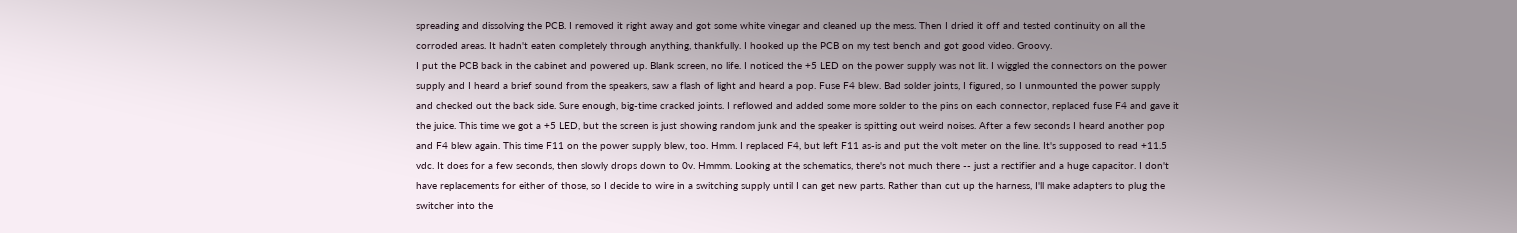spreading and dissolving the PCB. I removed it right away and got some white vinegar and cleaned up the mess. Then I dried it off and tested continuity on all the corroded areas. It hadn't eaten completely through anything, thankfully. I hooked up the PCB on my test bench and got good video. Groovy.
I put the PCB back in the cabinet and powered up. Blank screen, no life. I noticed the +5 LED on the power supply was not lit. I wiggled the connectors on the power supply and I heard a brief sound from the speakers, saw a flash of light and heard a pop. Fuse F4 blew. Bad solder joints, I figured, so I unmounted the power supply and checked out the back side. Sure enough, big-time cracked joints. I reflowed and added some more solder to the pins on each connector, replaced fuse F4 and gave it the juice. This time we got a +5 LED, but the screen is just showing random junk and the speaker is spitting out weird noises. After a few seconds I heard another pop and F4 blew again. This time F11 on the power supply blew, too. Hmm. I replaced F4, but left F11 as-is and put the volt meter on the line. It's supposed to read +11.5 vdc. It does for a few seconds, then slowly drops down to 0v. Hmmm. Looking at the schematics, there's not much there -- just a rectifier and a huge capacitor. I don't have replacements for either of those, so I decide to wire in a switching supply until I can get new parts. Rather than cut up the harness, I'll make adapters to plug the switcher into the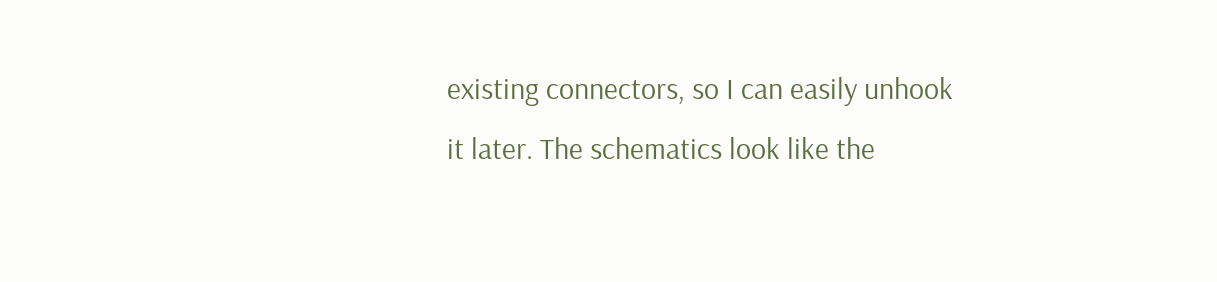existing connectors, so I can easily unhook it later. The schematics look like the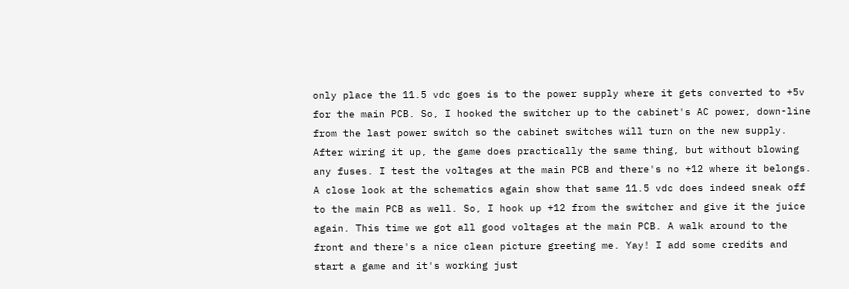only place the 11.5 vdc goes is to the power supply where it gets converted to +5v for the main PCB. So, I hooked the switcher up to the cabinet's AC power, down-line from the last power switch so the cabinet switches will turn on the new supply. After wiring it up, the game does practically the same thing, but without blowing any fuses. I test the voltages at the main PCB and there's no +12 where it belongs. A close look at the schematics again show that same 11.5 vdc does indeed sneak off to the main PCB as well. So, I hook up +12 from the switcher and give it the juice again. This time we got all good voltages at the main PCB. A walk around to the front and there's a nice clean picture greeting me. Yay! I add some credits and start a game and it's working just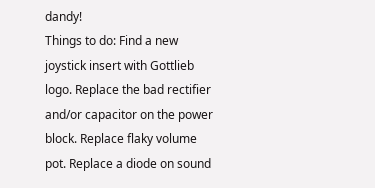dandy!
Things to do: Find a new joystick insert with Gottlieb logo. Replace the bad rectifier and/or capacitor on the power block. Replace flaky volume pot. Replace a diode on sound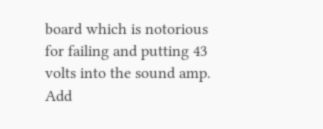board which is notorious for failing and putting 43 volts into the sound amp. Add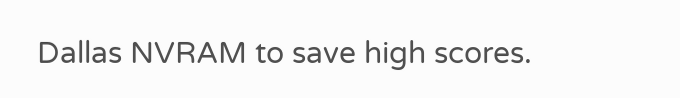Dallas NVRAM to save high scores.